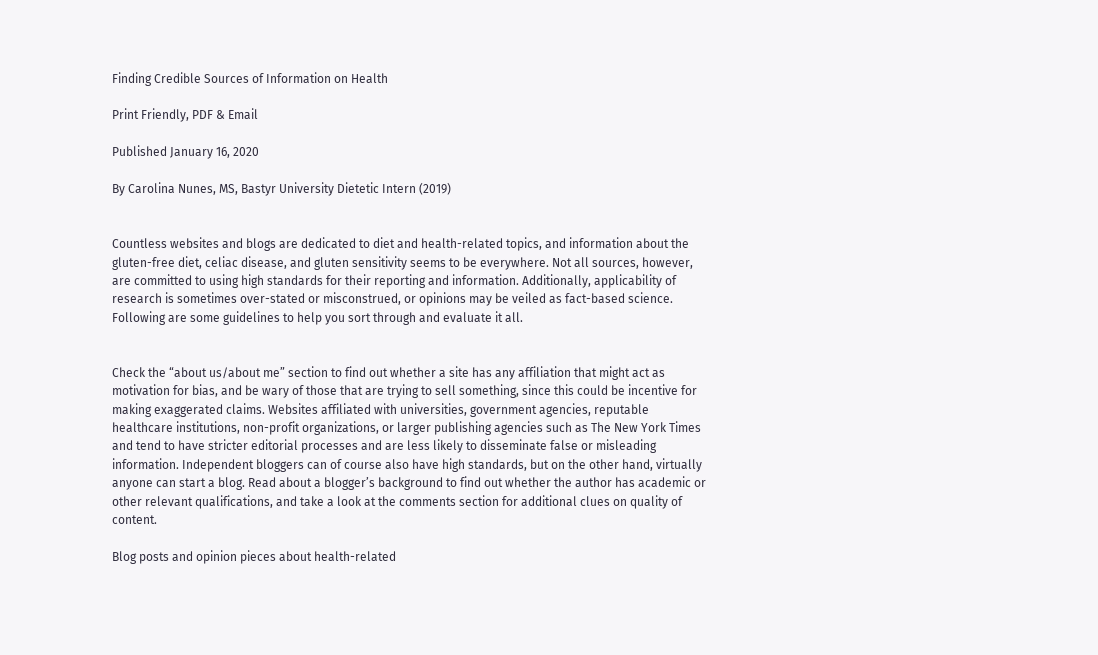Finding Credible Sources of Information on Health

Print Friendly, PDF & Email

Published January 16, 2020

By Carolina Nunes, MS, Bastyr University Dietetic Intern (2019)


Countless websites and blogs are dedicated to diet and health-related topics, and information about the gluten-free diet, celiac disease, and gluten sensitivity seems to be everywhere. Not all sources, however, are committed to using high standards for their reporting and information. Additionally, applicability of research is sometimes over-stated or misconstrued, or opinions may be veiled as fact-based science.   Following are some guidelines to help you sort through and evaluate it all.


Check the “about us/about me” section to find out whether a site has any affiliation that might act as motivation for bias, and be wary of those that are trying to sell something, since this could be incentive for making exaggerated claims. Websites affiliated with universities, government agencies, reputable healthcare institutions, non-profit organizations, or larger publishing agencies such as The New York Times and tend to have stricter editorial processes and are less likely to disseminate false or misleading information. Independent bloggers can of course also have high standards, but on the other hand, virtually anyone can start a blog. Read about a blogger’s background to find out whether the author has academic or other relevant qualifications, and take a look at the comments section for additional clues on quality of content.

Blog posts and opinion pieces about health-related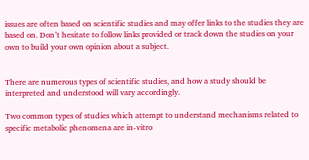issues are often based on scientific studies and may offer links to the studies they are based on. Don’t hesitate to follow links provided or track down the studies on your own to build your own opinion about a subject.


There are numerous types of scientific studies, and how a study should be interpreted and understood will vary accordingly.

Two common types of studies which attempt to understand mechanisms related to specific metabolic phenomena are in-vitro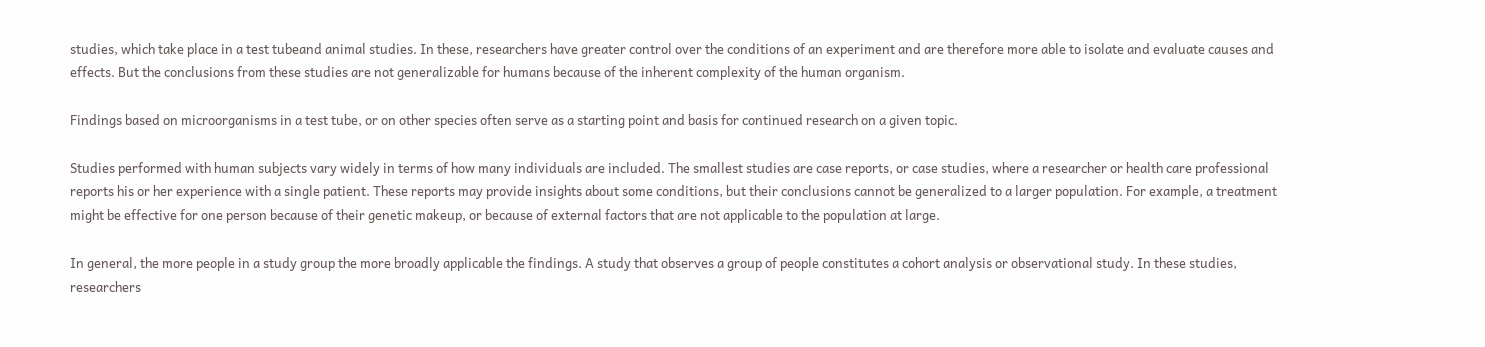studies, which take place in a test tubeand animal studies. In these, researchers have greater control over the conditions of an experiment and are therefore more able to isolate and evaluate causes and effects. But the conclusions from these studies are not generalizable for humans because of the inherent complexity of the human organism.

Findings based on microorganisms in a test tube, or on other species often serve as a starting point and basis for continued research on a given topic.

Studies performed with human subjects vary widely in terms of how many individuals are included. The smallest studies are case reports, or case studies, where a researcher or health care professional reports his or her experience with a single patient. These reports may provide insights about some conditions, but their conclusions cannot be generalized to a larger population. For example, a treatment might be effective for one person because of their genetic makeup, or because of external factors that are not applicable to the population at large.

In general, the more people in a study group the more broadly applicable the findings. A study that observes a group of people constitutes a cohort analysis or observational study. In these studies, researchers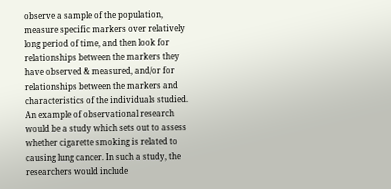observe a sample of the population, measure specific markers over relatively long period of time, and then look for relationships between the markers they have observed & measured, and/or for relationships between the markers and characteristics of the individuals studied. An example of observational research would be a study which sets out to assess whether cigarette smoking is related to causing lung cancer. In such a study, the researchers would include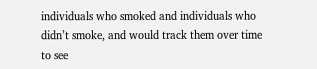individuals who smoked and individuals who didn’t smoke, and would track them over time to see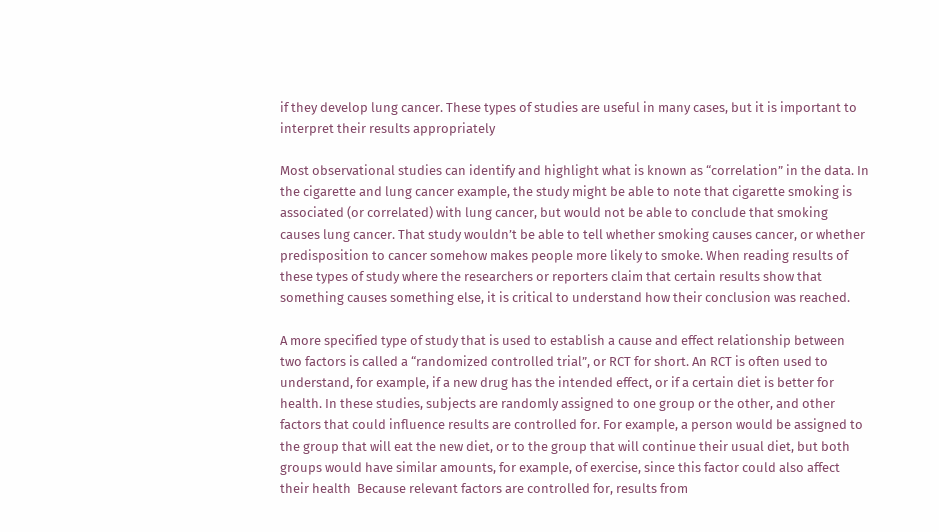if they develop lung cancer. These types of studies are useful in many cases, but it is important to interpret their results appropriately

Most observational studies can identify and highlight what is known as “correlation” in the data. In the cigarette and lung cancer example, the study might be able to note that cigarette smoking is associated (or correlated) with lung cancer, but would not be able to conclude that smoking causes lung cancer. That study wouldn’t be able to tell whether smoking causes cancer, or whether predisposition to cancer somehow makes people more likely to smoke. When reading results of these types of study where the researchers or reporters claim that certain results show that something causes something else, it is critical to understand how their conclusion was reached.

A more specified type of study that is used to establish a cause and effect relationship between two factors is called a “randomized controlled trial”, or RCT for short. An RCT is often used to understand, for example, if a new drug has the intended effect, or if a certain diet is better for health. In these studies, subjects are randomly assigned to one group or the other, and other factors that could influence results are controlled for. For example, a person would be assigned to the group that will eat the new diet, or to the group that will continue their usual diet, but both groups would have similar amounts, for example, of exercise, since this factor could also affect their health  Because relevant factors are controlled for, results from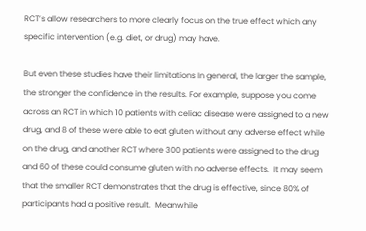RCT’s allow researchers to more clearly focus on the true effect which any specific intervention (e.g. diet, or drug) may have.

But even these studies have their limitations In general, the larger the sample, the stronger the confidence in the results. For example, suppose you come across an RCT in which 10 patients with celiac disease were assigned to a new drug, and 8 of these were able to eat gluten without any adverse effect while on the drug, and another RCT where 300 patients were assigned to the drug and 60 of these could consume gluten with no adverse effects.  It may seem that the smaller RCT demonstrates that the drug is effective, since 80% of participants had a positive result.  Meanwhile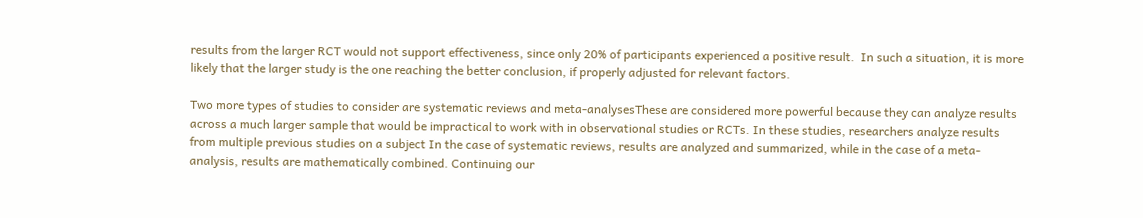results from the larger RCT would not support effectiveness, since only 20% of participants experienced a positive result.  In such a situation, it is more likely that the larger study is the one reaching the better conclusion, if properly adjusted for relevant factors.

Two more types of studies to consider are systematic reviews and meta-analysesThese are considered more powerful because they can analyze results across a much larger sample that would be impractical to work with in observational studies or RCTs. In these studies, researchers analyze results from multiple previous studies on a subject In the case of systematic reviews, results are analyzed and summarized, while in the case of a meta-analysis, results are mathematically combined. Continuing our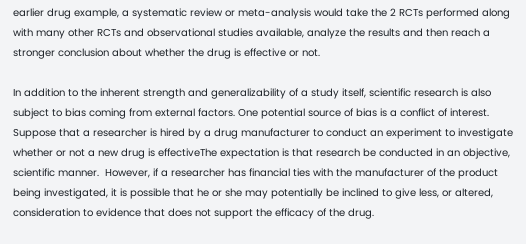earlier drug example, a systematic review or meta-analysis would take the 2 RCTs performed along with many other RCTs and observational studies available, analyze the results and then reach a stronger conclusion about whether the drug is effective or not.

In addition to the inherent strength and generalizability of a study itself, scientific research is also subject to bias coming from external factors. One potential source of bias is a conflict of interest.  Suppose that a researcher is hired by a drug manufacturer to conduct an experiment to investigate whether or not a new drug is effectiveThe expectation is that research be conducted in an objective, scientific manner.  However, if a researcher has financial ties with the manufacturer of the product being investigated, it is possible that he or she may potentially be inclined to give less, or altered, consideration to evidence that does not support the efficacy of the drug.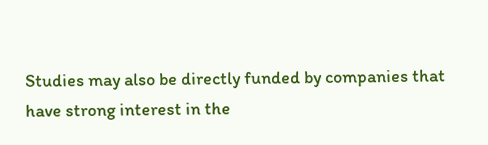Studies may also be directly funded by companies that have strong interest in the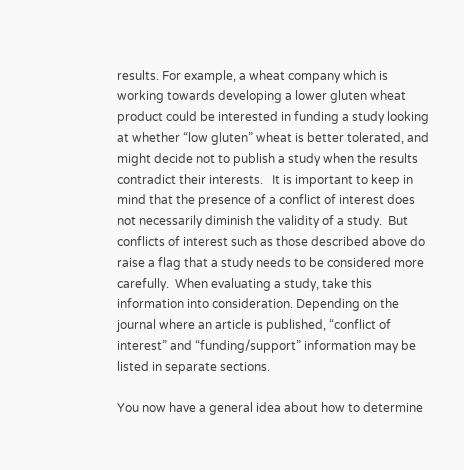results. For example, a wheat company which is working towards developing a lower gluten wheat product could be interested in funding a study looking at whether “low gluten” wheat is better tolerated, and might decide not to publish a study when the results contradict their interests.   It is important to keep in mind that the presence of a conflict of interest does not necessarily diminish the validity of a study.  But conflicts of interest such as those described above do raise a flag that a study needs to be considered more carefully.  When evaluating a study, take this information into consideration. Depending on the journal where an article is published, “conflict of interest” and “funding/support” information may be listed in separate sections.

You now have a general idea about how to determine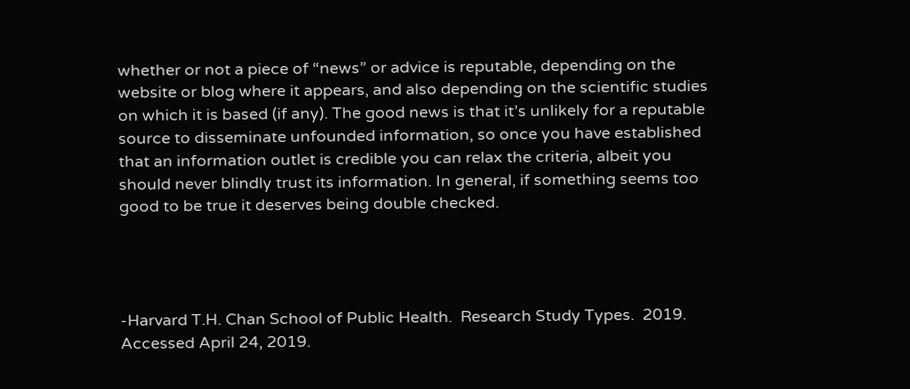whether or not a piece of “news” or advice is reputable, depending on the website or blog where it appears, and also depending on the scientific studies on which it is based (if any). The good news is that it’s unlikely for a reputable source to disseminate unfounded information, so once you have established that an information outlet is credible you can relax the criteria, albeit you should never blindly trust its information. In general, if something seems too good to be true it deserves being double checked.




-Harvard T.H. Chan School of Public Health.  Research Study Types.  2019. Accessed April 24, 2019.